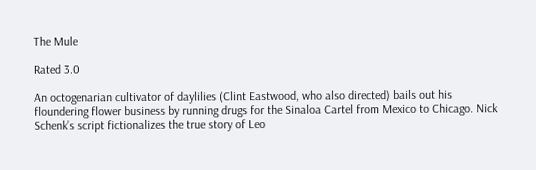The Mule

Rated 3.0

An octogenarian cultivator of daylilies (Clint Eastwood, who also directed) bails out his floundering flower business by running drugs for the Sinaloa Cartel from Mexico to Chicago. Nick Schenk’s script fictionalizes the true story of Leo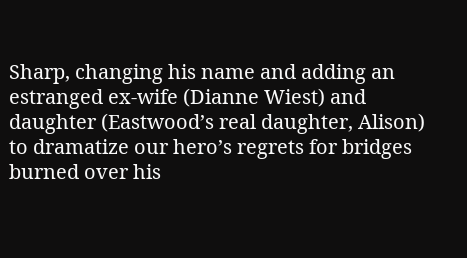Sharp, changing his name and adding an estranged ex-wife (Dianne Wiest) and daughter (Eastwood’s real daughter, Alison) to dramatize our hero’s regrets for bridges burned over his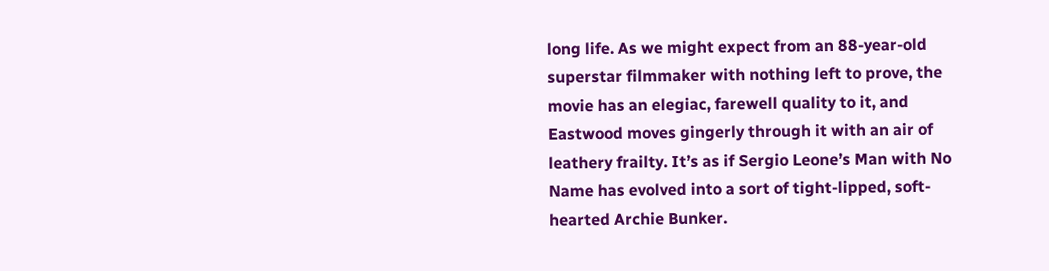long life. As we might expect from an 88-year-old superstar filmmaker with nothing left to prove, the movie has an elegiac, farewell quality to it, and Eastwood moves gingerly through it with an air of leathery frailty. It’s as if Sergio Leone’s Man with No Name has evolved into a sort of tight-lipped, soft-hearted Archie Bunker.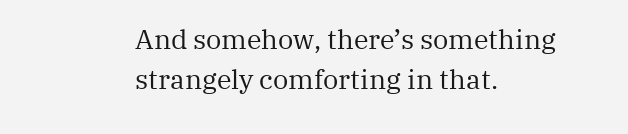And somehow, there’s something strangely comforting in that.